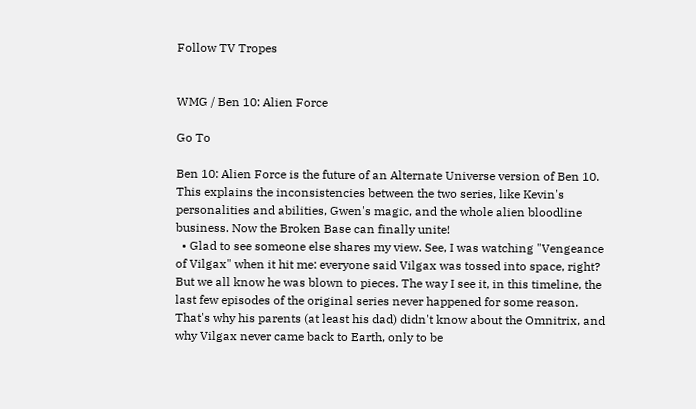Follow TV Tropes


WMG / Ben 10: Alien Force

Go To

Ben 10: Alien Force is the future of an Alternate Universe version of Ben 10.
This explains the inconsistencies between the two series, like Kevin's personalities and abilities, Gwen's magic, and the whole alien bloodline business. Now the Broken Base can finally unite!
  • Glad to see someone else shares my view. See, I was watching "Vengeance of Vilgax" when it hit me: everyone said Vilgax was tossed into space, right? But we all know he was blown to pieces. The way I see it, in this timeline, the last few episodes of the original series never happened for some reason. That's why his parents (at least his dad) didn't know about the Omnitrix, and why Vilgax never came back to Earth, only to be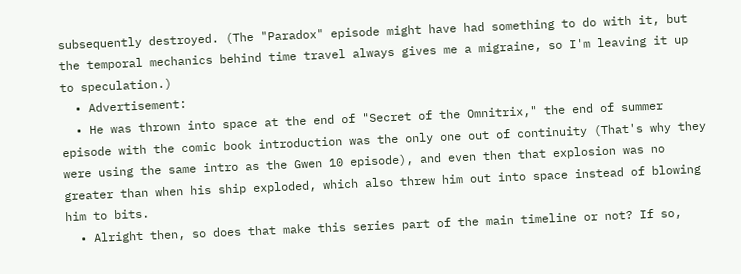subsequently destroyed. (The "Paradox" episode might have had something to do with it, but the temporal mechanics behind time travel always gives me a migraine, so I'm leaving it up to speculation.)
  • Advertisement:
  • He was thrown into space at the end of "Secret of the Omnitrix," the end of summer episode with the comic book introduction was the only one out of continuity (That's why they were using the same intro as the Gwen 10 episode), and even then that explosion was no greater than when his ship exploded, which also threw him out into space instead of blowing him to bits.
  • Alright then, so does that make this series part of the main timeline or not? If so,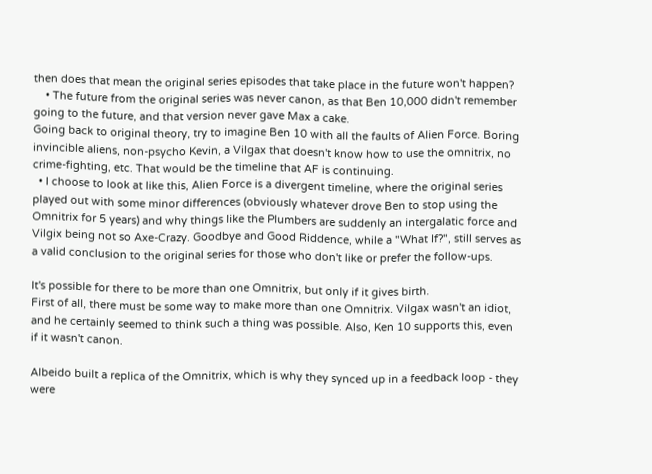then does that mean the original series episodes that take place in the future won't happen?
    • The future from the original series was never canon, as that Ben 10,000 didn't remember going to the future, and that version never gave Max a cake.
Going back to original theory, try to imagine Ben 10 with all the faults of Alien Force. Boring invincible aliens, non-psycho Kevin, a Vilgax that doesn't know how to use the omnitrix, no crime-fighting, etc. That would be the timeline that AF is continuing.
  • I choose to look at like this, Alien Force is a divergent timeline, where the original series played out with some minor differences (obviously whatever drove Ben to stop using the Omnitrix for 5 years) and why things like the Plumbers are suddenly an intergalatic force and Vilgix being not so Axe-Crazy. Goodbye and Good Riddence, while a "What If?", still serves as a valid conclusion to the original series for those who don't like or prefer the follow-ups.

It's possible for there to be more than one Omnitrix, but only if it gives birth.
First of all, there must be some way to make more than one Omnitrix. Vilgax wasn't an idiot, and he certainly seemed to think such a thing was possible. Also, Ken 10 supports this, even if it wasn't canon.

Albeido built a replica of the Omnitrix, which is why they synced up in a feedback loop - they were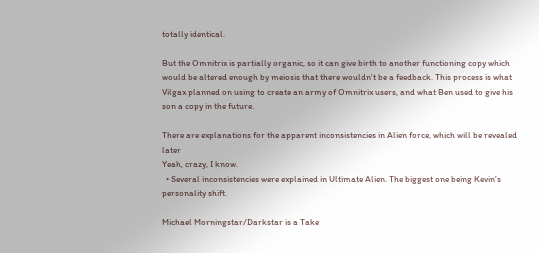totally identical.

But the Omnitrix is partially organic, so it can give birth to another functioning copy which would be altered enough by meiosis that there wouldn't be a feedback. This process is what Vilgax planned on using to create an army of Omnitrix users, and what Ben used to give his son a copy in the future.

There are explanations for the apparent inconsistencies in Alien force, which will be revealed later
Yeah, crazy, I know.
  • Several inconsistencies were explained in Ultimate Alien. The biggest one being Kevin's personality shift.

Michael Morningstar/Darkstar is a Take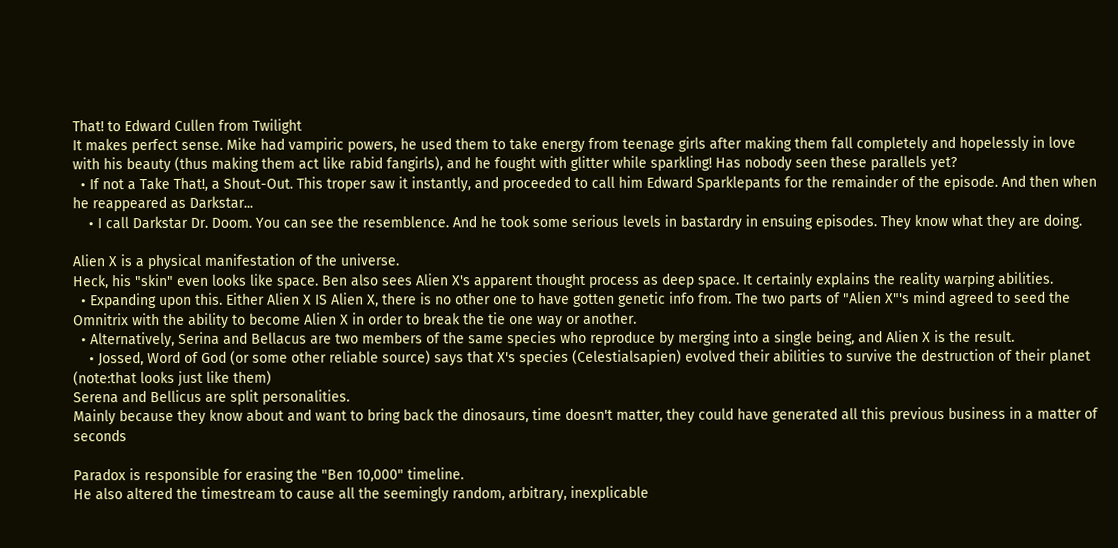That! to Edward Cullen from Twilight
It makes perfect sense. Mike had vampiric powers, he used them to take energy from teenage girls after making them fall completely and hopelessly in love with his beauty (thus making them act like rabid fangirls), and he fought with glitter while sparkling! Has nobody seen these parallels yet?
  • If not a Take That!, a Shout-Out. This troper saw it instantly, and proceeded to call him Edward Sparklepants for the remainder of the episode. And then when he reappeared as Darkstar...
    • I call Darkstar Dr. Doom. You can see the resemblence. And he took some serious levels in bastardry in ensuing episodes. They know what they are doing.

Alien X is a physical manifestation of the universe.
Heck, his "skin" even looks like space. Ben also sees Alien X's apparent thought process as deep space. It certainly explains the reality warping abilities.
  • Expanding upon this. Either Alien X IS Alien X, there is no other one to have gotten genetic info from. The two parts of "Alien X"'s mind agreed to seed the Omnitrix with the ability to become Alien X in order to break the tie one way or another.
  • Alternatively, Serina and Bellacus are two members of the same species who reproduce by merging into a single being, and Alien X is the result.
    • Jossed, Word of God (or some other reliable source) says that X's species (Celestialsapien) evolved their abilities to survive the destruction of their planet (note:that looks just like them)
Serena and Bellicus are split personalities.
Mainly because they know about and want to bring back the dinosaurs, time doesn't matter, they could have generated all this previous business in a matter of seconds

Paradox is responsible for erasing the "Ben 10,000" timeline.
He also altered the timestream to cause all the seemingly random, arbitrary, inexplicable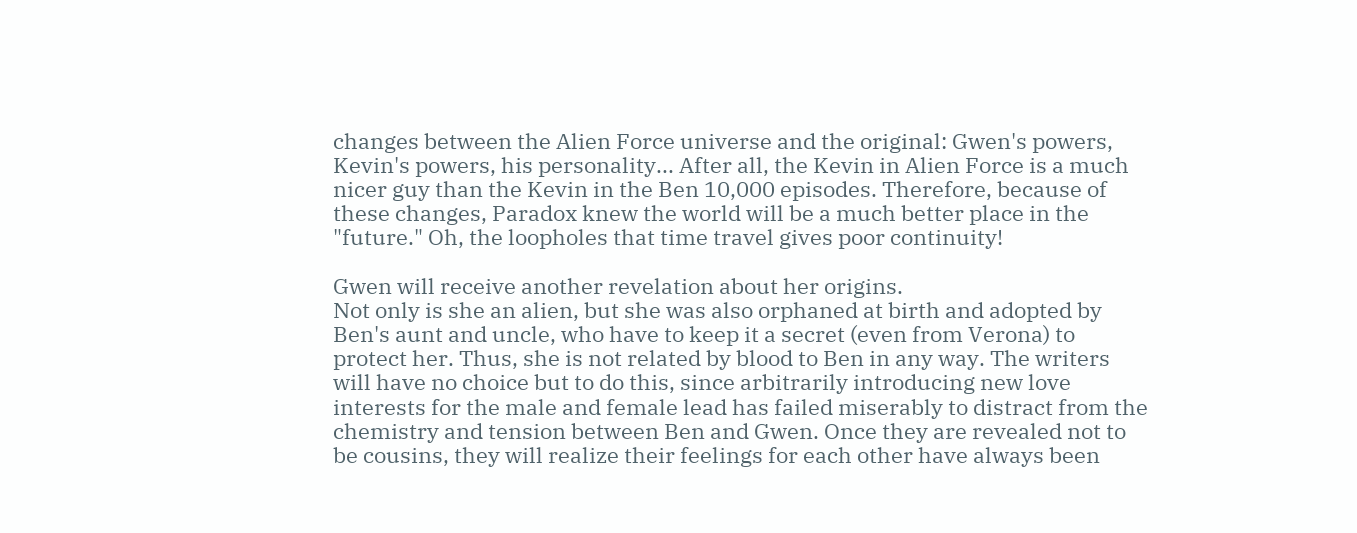changes between the Alien Force universe and the original: Gwen's powers, Kevin's powers, his personality... After all, the Kevin in Alien Force is a much nicer guy than the Kevin in the Ben 10,000 episodes. Therefore, because of these changes, Paradox knew the world will be a much better place in the "future." Oh, the loopholes that time travel gives poor continuity!

Gwen will receive another revelation about her origins.
Not only is she an alien, but she was also orphaned at birth and adopted by Ben's aunt and uncle, who have to keep it a secret (even from Verona) to protect her. Thus, she is not related by blood to Ben in any way. The writers will have no choice but to do this, since arbitrarily introducing new love interests for the male and female lead has failed miserably to distract from the chemistry and tension between Ben and Gwen. Once they are revealed not to be cousins, they will realize their feelings for each other have always been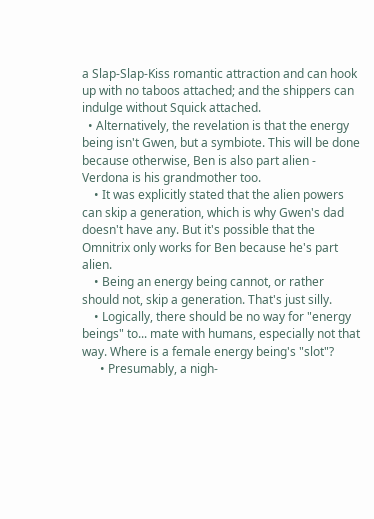a Slap-Slap-Kiss romantic attraction and can hook up with no taboos attached; and the shippers can indulge without Squick attached.
  • Alternatively, the revelation is that the energy being isn't Gwen, but a symbiote. This will be done because otherwise, Ben is also part alien - Verdona is his grandmother too.
    • It was explicitly stated that the alien powers can skip a generation, which is why Gwen's dad doesn't have any. But it's possible that the Omnitrix only works for Ben because he's part alien.
    • Being an energy being cannot, or rather should not, skip a generation. That's just silly.
    • Logically, there should be no way for "energy beings" to... mate with humans, especially not that way. Where is a female energy being's "slot"?
      • Presumably, a nigh-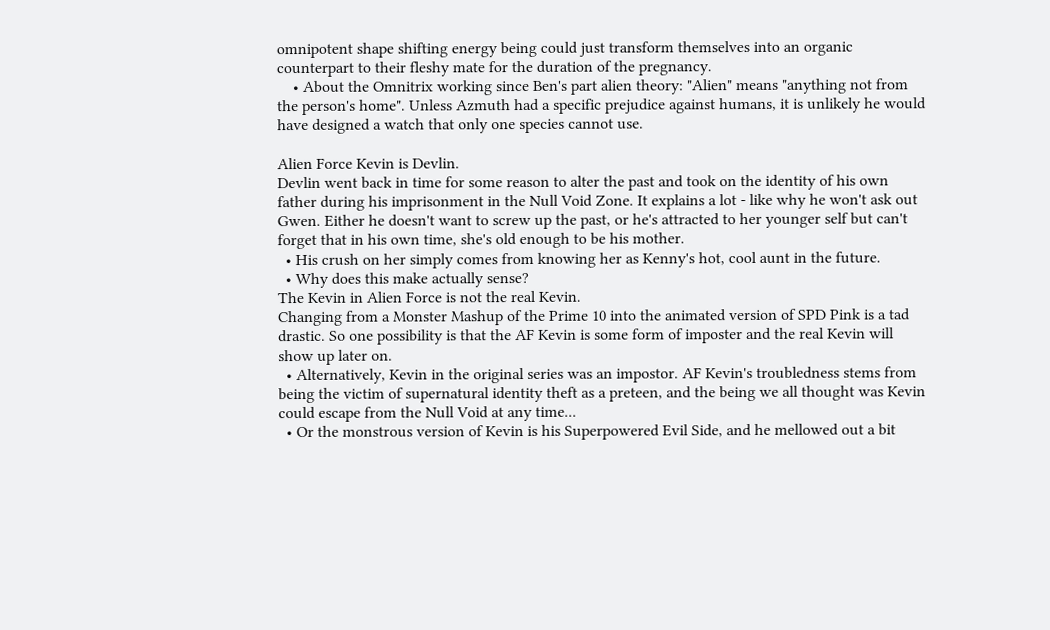omnipotent shape shifting energy being could just transform themselves into an organic counterpart to their fleshy mate for the duration of the pregnancy.
    • About the Omnitrix working since Ben's part alien theory: "Alien" means "anything not from the person's home". Unless Azmuth had a specific prejudice against humans, it is unlikely he would have designed a watch that only one species cannot use.

Alien Force Kevin is Devlin.
Devlin went back in time for some reason to alter the past and took on the identity of his own father during his imprisonment in the Null Void Zone. It explains a lot - like why he won't ask out Gwen. Either he doesn't want to screw up the past, or he's attracted to her younger self but can't forget that in his own time, she's old enough to be his mother.
  • His crush on her simply comes from knowing her as Kenny's hot, cool aunt in the future.
  • Why does this make actually sense?
The Kevin in Alien Force is not the real Kevin.
Changing from a Monster Mashup of the Prime 10 into the animated version of SPD Pink is a tad drastic. So one possibility is that the AF Kevin is some form of imposter and the real Kevin will show up later on.
  • Alternatively, Kevin in the original series was an impostor. AF Kevin's troubledness stems from being the victim of supernatural identity theft as a preteen, and the being we all thought was Kevin could escape from the Null Void at any time...
  • Or the monstrous version of Kevin is his Superpowered Evil Side, and he mellowed out a bit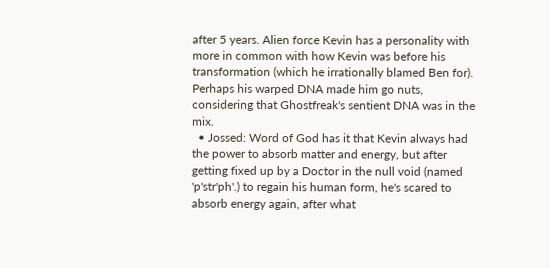after 5 years. Alien force Kevin has a personality with more in common with how Kevin was before his transformation (which he irrationally blamed Ben for). Perhaps his warped DNA made him go nuts, considering that Ghostfreak's sentient DNA was in the mix.
  • Jossed: Word of God has it that Kevin always had the power to absorb matter and energy, but after getting fixed up by a Doctor in the null void (named 'p'str'ph'.) to regain his human form, he's scared to absorb energy again, after what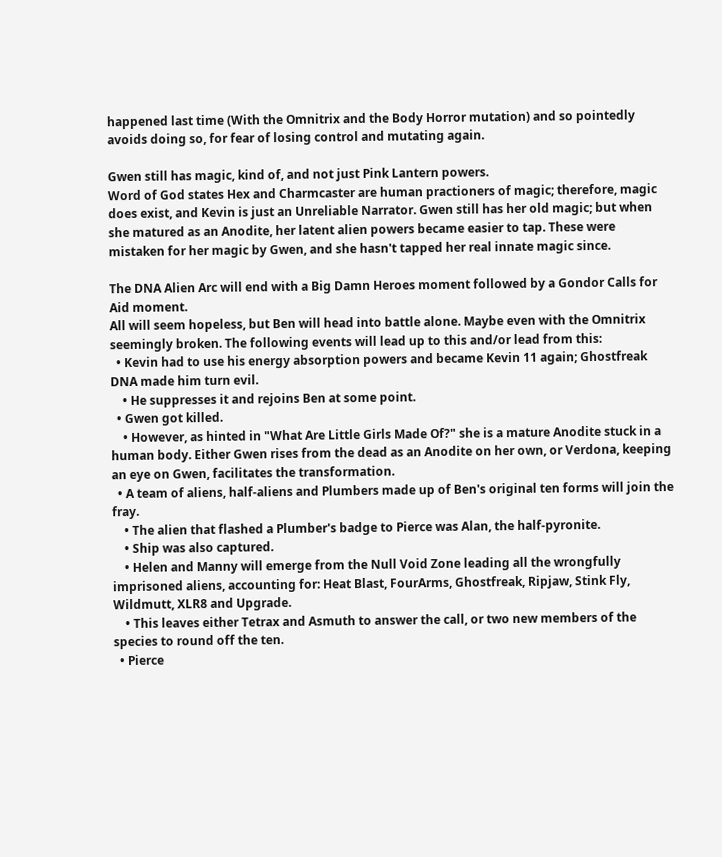happened last time (With the Omnitrix and the Body Horror mutation) and so pointedly avoids doing so, for fear of losing control and mutating again.

Gwen still has magic, kind of, and not just Pink Lantern powers.
Word of God states Hex and Charmcaster are human practioners of magic; therefore, magic does exist, and Kevin is just an Unreliable Narrator. Gwen still has her old magic; but when she matured as an Anodite, her latent alien powers became easier to tap. These were mistaken for her magic by Gwen, and she hasn't tapped her real innate magic since.

The DNA Alien Arc will end with a Big Damn Heroes moment followed by a Gondor Calls for Aid moment.
All will seem hopeless, but Ben will head into battle alone. Maybe even with the Omnitrix seemingly broken. The following events will lead up to this and/or lead from this:
  • Kevin had to use his energy absorption powers and became Kevin 11 again; Ghostfreak DNA made him turn evil.
    • He suppresses it and rejoins Ben at some point.
  • Gwen got killed.
    • However, as hinted in "What Are Little Girls Made Of?" she is a mature Anodite stuck in a human body. Either Gwen rises from the dead as an Anodite on her own, or Verdona, keeping an eye on Gwen, facilitates the transformation.
  • A team of aliens, half-aliens and Plumbers made up of Ben's original ten forms will join the fray.
    • The alien that flashed a Plumber's badge to Pierce was Alan, the half-pyronite.
    • Ship was also captured.
    • Helen and Manny will emerge from the Null Void Zone leading all the wrongfully imprisoned aliens, accounting for: Heat Blast, FourArms, Ghostfreak, Ripjaw, Stink Fly, Wildmutt, XLR8 and Upgrade.
    • This leaves either Tetrax and Asmuth to answer the call, or two new members of the species to round off the ten.
  • Pierce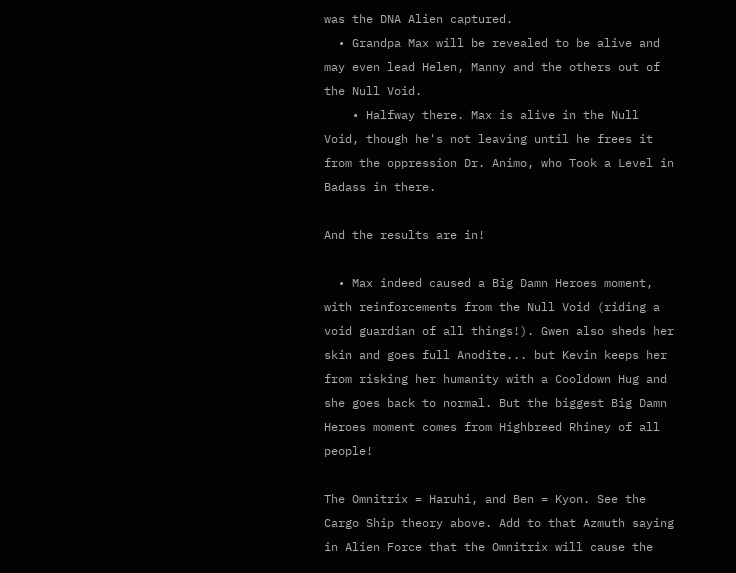was the DNA Alien captured.
  • Grandpa Max will be revealed to be alive and may even lead Helen, Manny and the others out of the Null Void.
    • Halfway there. Max is alive in the Null Void, though he's not leaving until he frees it from the oppression Dr. Animo, who Took a Level in Badass in there.

And the results are in!

  • Max indeed caused a Big Damn Heroes moment, with reinforcements from the Null Void (riding a void guardian of all things!). Gwen also sheds her skin and goes full Anodite... but Kevin keeps her from risking her humanity with a Cooldown Hug and she goes back to normal. But the biggest Big Damn Heroes moment comes from Highbreed Rhiney of all people!

The Omnitrix = Haruhi, and Ben = Kyon. See the Cargo Ship theory above. Add to that Azmuth saying in Alien Force that the Omnitrix will cause the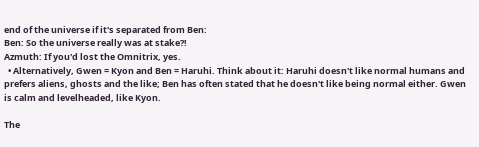end of the universe if it's separated from Ben:
Ben: So the universe really was at stake?!
Azmuth: If you'd lost the Omnitrix, yes.
  • Alternatively, Gwen = Kyon and Ben = Haruhi. Think about it: Haruhi doesn't like normal humans and prefers aliens, ghosts and the like; Ben has often stated that he doesn't like being normal either. Gwen is calm and levelheaded, like Kyon.

The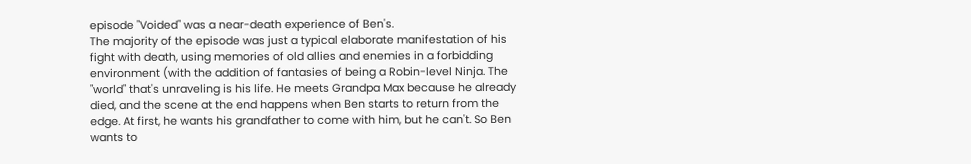episode "Voided" was a near-death experience of Ben's.
The majority of the episode was just a typical elaborate manifestation of his fight with death, using memories of old allies and enemies in a forbidding environment (with the addition of fantasies of being a Robin-level Ninja. The "world" that's unraveling is his life. He meets Grandpa Max because he already died, and the scene at the end happens when Ben starts to return from the edge. At first, he wants his grandfather to come with him, but he can't. So Ben wants to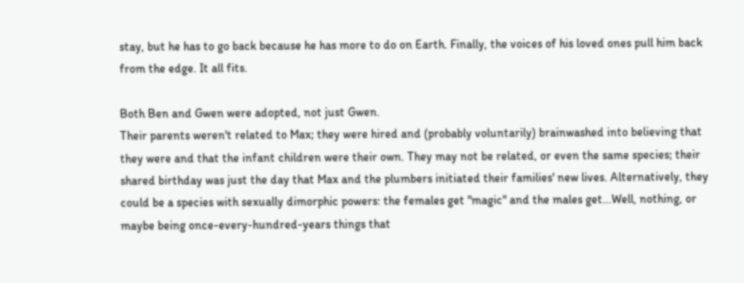stay, but he has to go back because he has more to do on Earth. Finally, the voices of his loved ones pull him back from the edge. It all fits.

Both Ben and Gwen were adopted, not just Gwen.
Their parents weren't related to Max; they were hired and (probably voluntarily) brainwashed into believing that they were and that the infant children were their own. They may not be related, or even the same species; their shared birthday was just the day that Max and the plumbers initiated their families' new lives. Alternatively, they could be a species with sexually dimorphic powers: the females get "magic" and the males get...Well, nothing, or maybe being once-every-hundred-years things that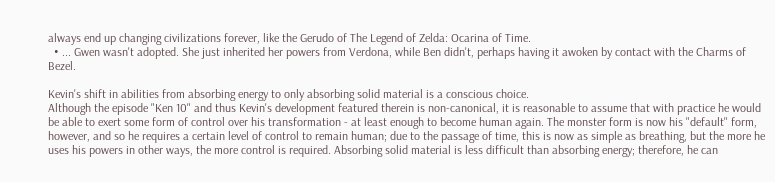always end up changing civilizations forever, like the Gerudo of The Legend of Zelda: Ocarina of Time.
  • ... Gwen wasn't adopted. She just inherited her powers from Verdona, while Ben didn't, perhaps having it awoken by contact with the Charms of Bezel.

Kevin's shift in abilities from absorbing energy to only absorbing solid material is a conscious choice.
Although the episode "Ken 10" and thus Kevin's development featured therein is non-canonical, it is reasonable to assume that with practice he would be able to exert some form of control over his transformation - at least enough to become human again. The monster form is now his "default" form, however, and so he requires a certain level of control to remain human; due to the passage of time, this is now as simple as breathing, but the more he uses his powers in other ways, the more control is required. Absorbing solid material is less difficult than absorbing energy; therefore, he can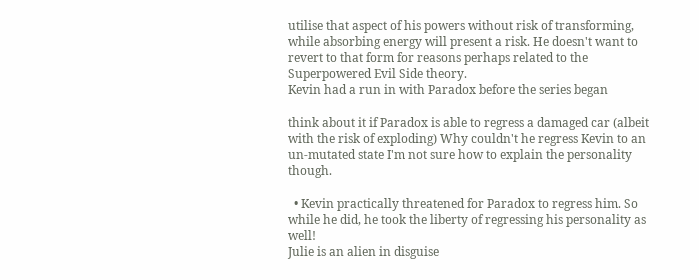utilise that aspect of his powers without risk of transforming, while absorbing energy will present a risk. He doesn't want to revert to that form for reasons perhaps related to the Superpowered Evil Side theory.
Kevin had a run in with Paradox before the series began

think about it if Paradox is able to regress a damaged car (albeit with the risk of exploding) Why couldn't he regress Kevin to an un-mutated state I'm not sure how to explain the personality though.

  • Kevin practically threatened for Paradox to regress him. So while he did, he took the liberty of regressing his personality as well!
Julie is an alien in disguise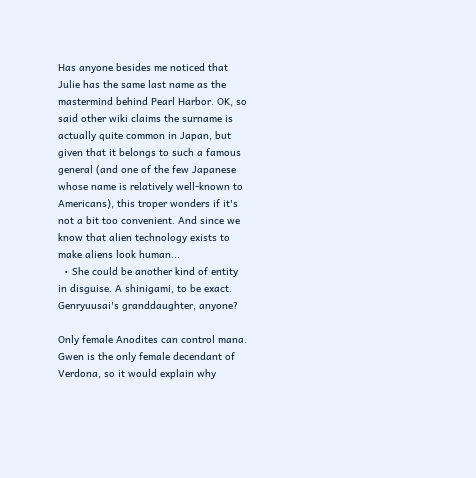Has anyone besides me noticed that Julie has the same last name as the mastermind behind Pearl Harbor. OK, so said other wiki claims the surname is actually quite common in Japan, but given that it belongs to such a famous general (and one of the few Japanese whose name is relatively well-known to Americans), this troper wonders if it's not a bit too convenient. And since we know that alien technology exists to make aliens look human...
  • She could be another kind of entity in disguise. A shinigami, to be exact. Genryuusai's granddaughter, anyone?

Only female Anodites can control mana.
Gwen is the only female decendant of Verdona, so it would explain why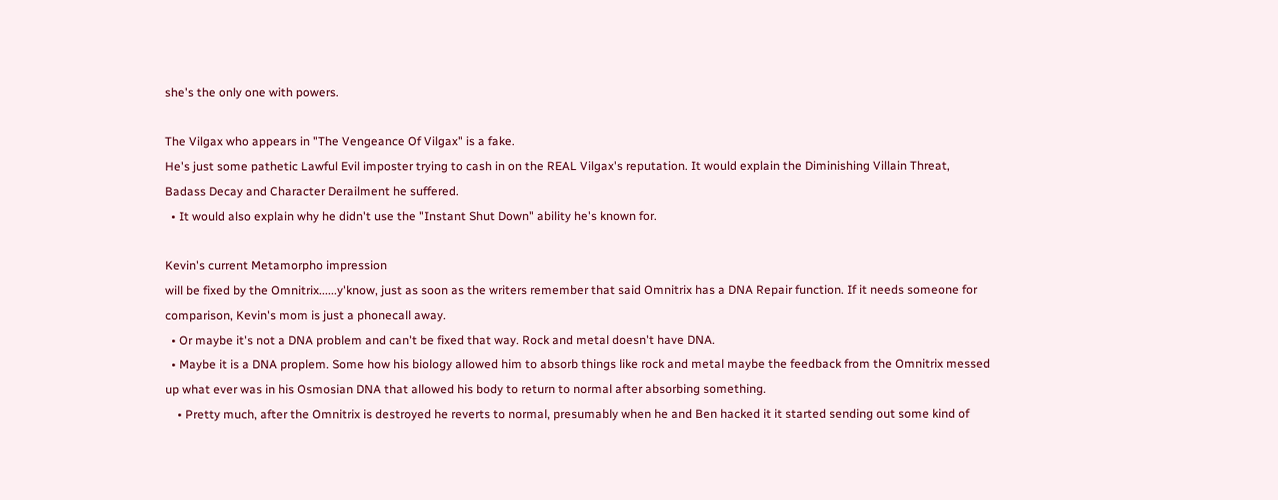she's the only one with powers.

The Vilgax who appears in "The Vengeance Of Vilgax" is a fake.
He's just some pathetic Lawful Evil imposter trying to cash in on the REAL Vilgax's reputation. It would explain the Diminishing Villain Threat, Badass Decay and Character Derailment he suffered.
  • It would also explain why he didn't use the "Instant Shut Down" ability he's known for.

Kevin's current Metamorpho impression
will be fixed by the Omnitrix......y'know, just as soon as the writers remember that said Omnitrix has a DNA Repair function. If it needs someone for comparison, Kevin's mom is just a phonecall away.
  • Or maybe it's not a DNA problem and can't be fixed that way. Rock and metal doesn't have DNA.
  • Maybe it is a DNA proplem. Some how his biology allowed him to absorb things like rock and metal maybe the feedback from the Omnitrix messed up what ever was in his Osmosian DNA that allowed his body to return to normal after absorbing something.
    • Pretty much, after the Omnitrix is destroyed he reverts to normal, presumably when he and Ben hacked it it started sending out some kind of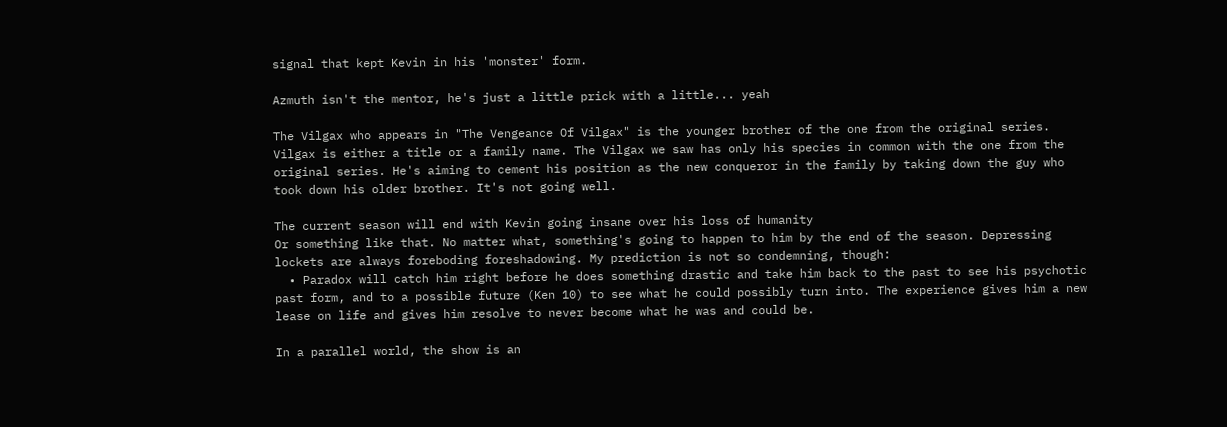signal that kept Kevin in his 'monster' form.

Azmuth isn't the mentor, he's just a little prick with a little... yeah

The Vilgax who appears in "The Vengeance Of Vilgax" is the younger brother of the one from the original series.
Vilgax is either a title or a family name. The Vilgax we saw has only his species in common with the one from the original series. He's aiming to cement his position as the new conqueror in the family by taking down the guy who took down his older brother. It's not going well.

The current season will end with Kevin going insane over his loss of humanity
Or something like that. No matter what, something's going to happen to him by the end of the season. Depressing lockets are always foreboding foreshadowing. My prediction is not so condemning, though:
  • Paradox will catch him right before he does something drastic and take him back to the past to see his psychotic past form, and to a possible future (Ken 10) to see what he could possibly turn into. The experience gives him a new lease on life and gives him resolve to never become what he was and could be.

In a parallel world, the show is an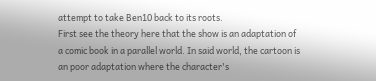attempt to take Ben10 back to its roots.
First see the theory here that the show is an adaptation of a comic book in a parallel world. In said world, the cartoon is an poor adaptation where the character's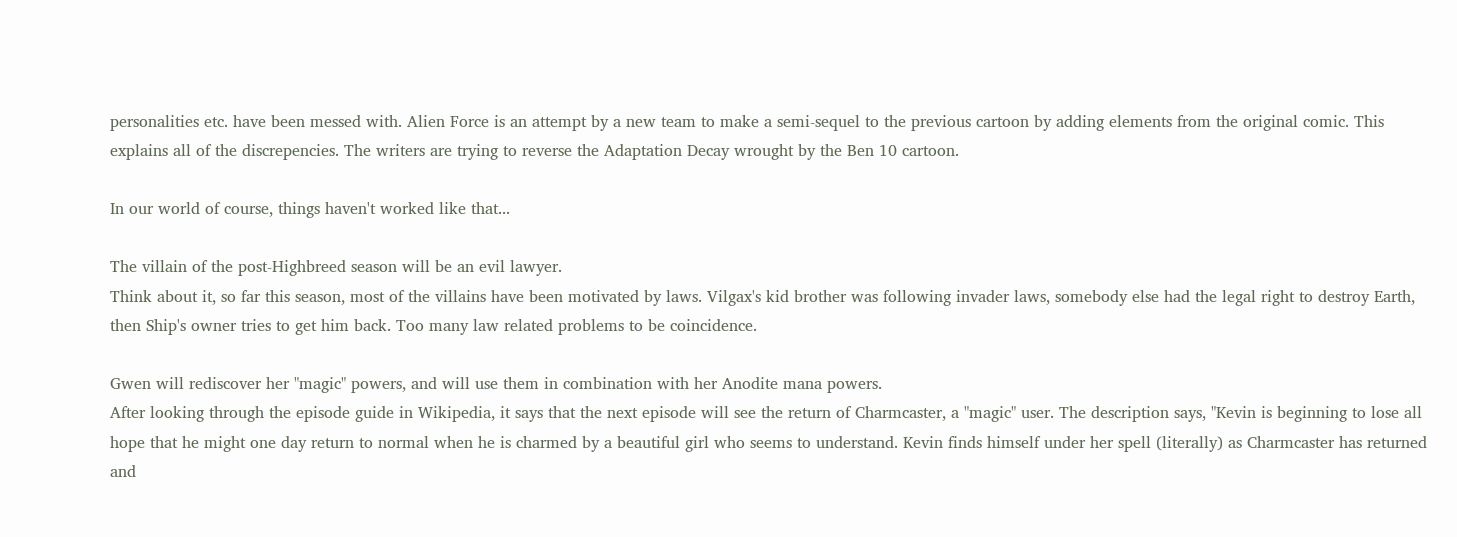personalities etc. have been messed with. Alien Force is an attempt by a new team to make a semi-sequel to the previous cartoon by adding elements from the original comic. This explains all of the discrepencies. The writers are trying to reverse the Adaptation Decay wrought by the Ben 10 cartoon.

In our world of course, things haven't worked like that...

The villain of the post-Highbreed season will be an evil lawyer.
Think about it, so far this season, most of the villains have been motivated by laws. Vilgax's kid brother was following invader laws, somebody else had the legal right to destroy Earth, then Ship's owner tries to get him back. Too many law related problems to be coincidence.

Gwen will rediscover her "magic" powers, and will use them in combination with her Anodite mana powers.
After looking through the episode guide in Wikipedia, it says that the next episode will see the return of Charmcaster, a "magic" user. The description says, "Kevin is beginning to lose all hope that he might one day return to normal when he is charmed by a beautiful girl who seems to understand. Kevin finds himself under her spell (literally) as Charmcaster has returned and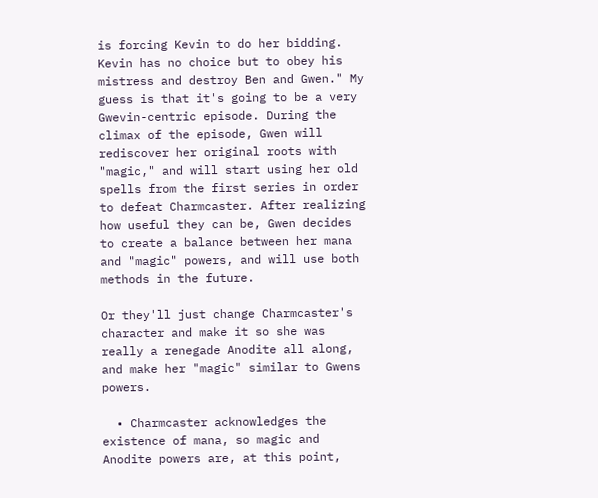is forcing Kevin to do her bidding. Kevin has no choice but to obey his mistress and destroy Ben and Gwen." My guess is that it's going to be a very Gwevin-centric episode. During the climax of the episode, Gwen will rediscover her original roots with "magic," and will start using her old spells from the first series in order to defeat Charmcaster. After realizing how useful they can be, Gwen decides to create a balance between her mana and "magic" powers, and will use both methods in the future.

Or they'll just change Charmcaster's character and make it so she was really a renegade Anodite all along, and make her "magic" similar to Gwens powers.

  • Charmcaster acknowledges the existence of mana, so magic and Anodite powers are, at this point,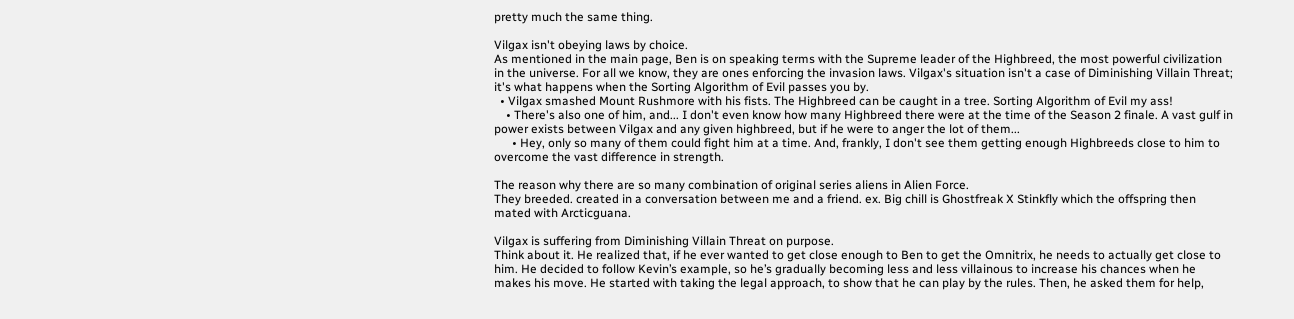pretty much the same thing.

Vilgax isn't obeying laws by choice.
As mentioned in the main page, Ben is on speaking terms with the Supreme leader of the Highbreed, the most powerful civilization in the universe. For all we know, they are ones enforcing the invasion laws. Vilgax's situation isn't a case of Diminishing Villain Threat; it's what happens when the Sorting Algorithm of Evil passes you by.
  • Vilgax smashed Mount Rushmore with his fists. The Highbreed can be caught in a tree. Sorting Algorithm of Evil my ass!
    • There's also one of him, and... I don't even know how many Highbreed there were at the time of the Season 2 finale. A vast gulf in power exists between Vilgax and any given highbreed, but if he were to anger the lot of them...
      • Hey, only so many of them could fight him at a time. And, frankly, I don't see them getting enough Highbreeds close to him to overcome the vast difference in strength.

The reason why there are so many combination of original series aliens in Alien Force.
They breeded. created in a conversation between me and a friend. ex. Big chill is Ghostfreak X Stinkfly which the offspring then mated with Arcticguana.

Vilgax is suffering from Diminishing Villain Threat on purpose.
Think about it. He realized that, if he ever wanted to get close enough to Ben to get the Omnitrix, he needs to actually get close to him. He decided to follow Kevin’s example, so he’s gradually becoming less and less villainous to increase his chances when he makes his move. He started with taking the legal approach, to show that he can play by the rules. Then, he asked them for help,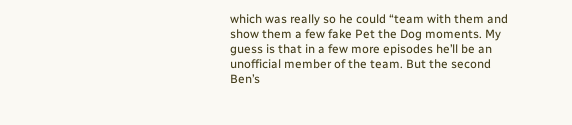which was really so he could “team with them and show them a few fake Pet the Dog moments. My guess is that in a few more episodes he’ll be an unofficial member of the team. But the second Ben’s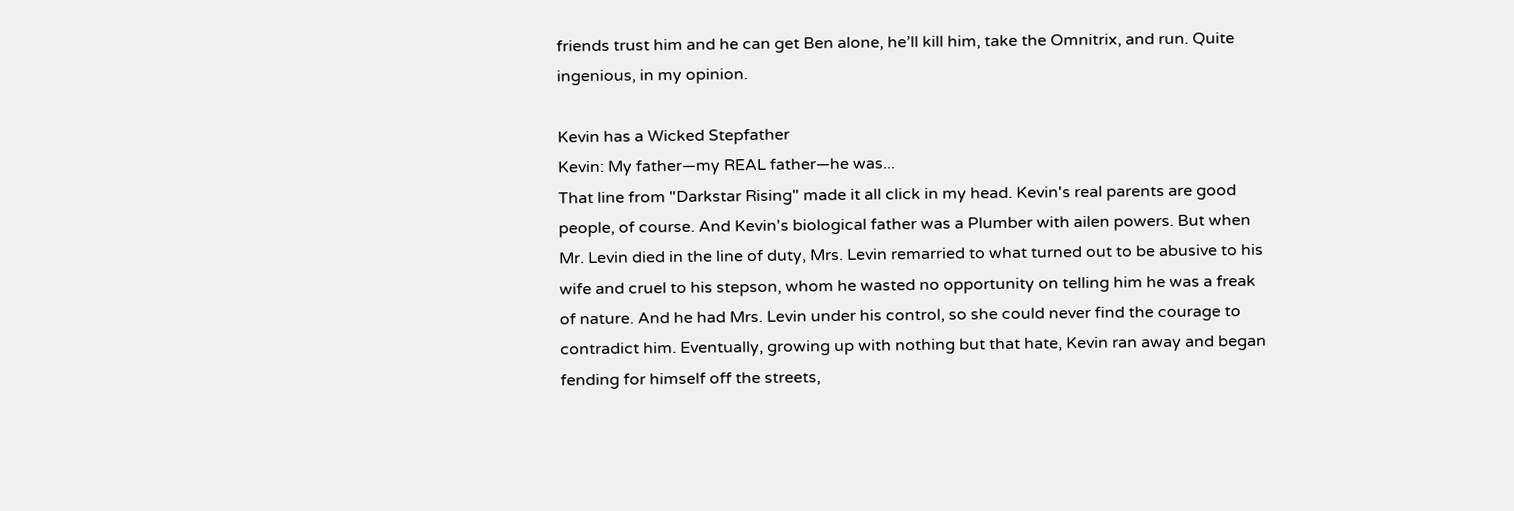friends trust him and he can get Ben alone, he’ll kill him, take the Omnitrix, and run. Quite ingenious, in my opinion.

Kevin has a Wicked Stepfather
Kevin: My father—my REAL father—he was...
That line from "Darkstar Rising" made it all click in my head. Kevin's real parents are good people, of course. And Kevin's biological father was a Plumber with ailen powers. But when Mr. Levin died in the line of duty, Mrs. Levin remarried to what turned out to be abusive to his wife and cruel to his stepson, whom he wasted no opportunity on telling him he was a freak of nature. And he had Mrs. Levin under his control, so she could never find the courage to contradict him. Eventually, growing up with nothing but that hate, Kevin ran away and began fending for himself off the streets,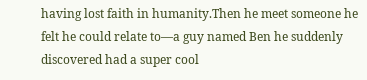having lost faith in humanity.Then he meet someone he felt he could relate to—a guy named Ben he suddenly discovered had a super cool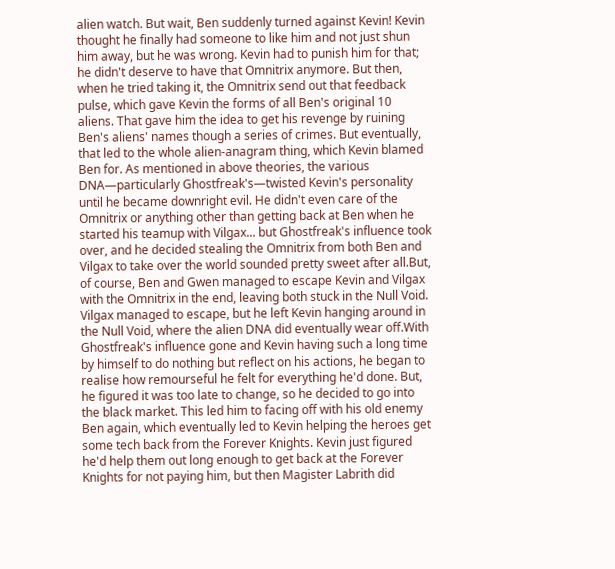alien watch. But wait, Ben suddenly turned against Kevin! Kevin thought he finally had someone to like him and not just shun him away, but he was wrong. Kevin had to punish him for that; he didn't deserve to have that Omnitrix anymore. But then, when he tried taking it, the Omnitrix send out that feedback pulse, which gave Kevin the forms of all Ben's original 10 aliens. That gave him the idea to get his revenge by ruining Ben's aliens' names though a series of crimes. But eventually, that led to the whole alien-anagram thing, which Kevin blamed Ben for. As mentioned in above theories, the various DNA—particularly Ghostfreak's—twisted Kevin's personality until he became downright evil. He didn't even care of the Omnitrix or anything other than getting back at Ben when he started his teamup with Vilgax... but Ghostfreak's influence took over, and he decided stealing the Omnitrix from both Ben and Vilgax to take over the world sounded pretty sweet after all.But, of course, Ben and Gwen managed to escape Kevin and Vilgax with the Omnitrix in the end, leaving both stuck in the Null Void. Vilgax managed to escape, but he left Kevin hanging around in the Null Void, where the alien DNA did eventually wear off.With Ghostfreak's influence gone and Kevin having such a long time by himself to do nothing but reflect on his actions, he began to realise how remourseful he felt for everything he'd done. But, he figured it was too late to change, so he decided to go into the black market. This led him to facing off with his old enemy Ben again, which eventually led to Kevin helping the heroes get some tech back from the Forever Knights. Kevin just figured he'd help them out long enough to get back at the Forever Knights for not paying him, but then Magister Labrith did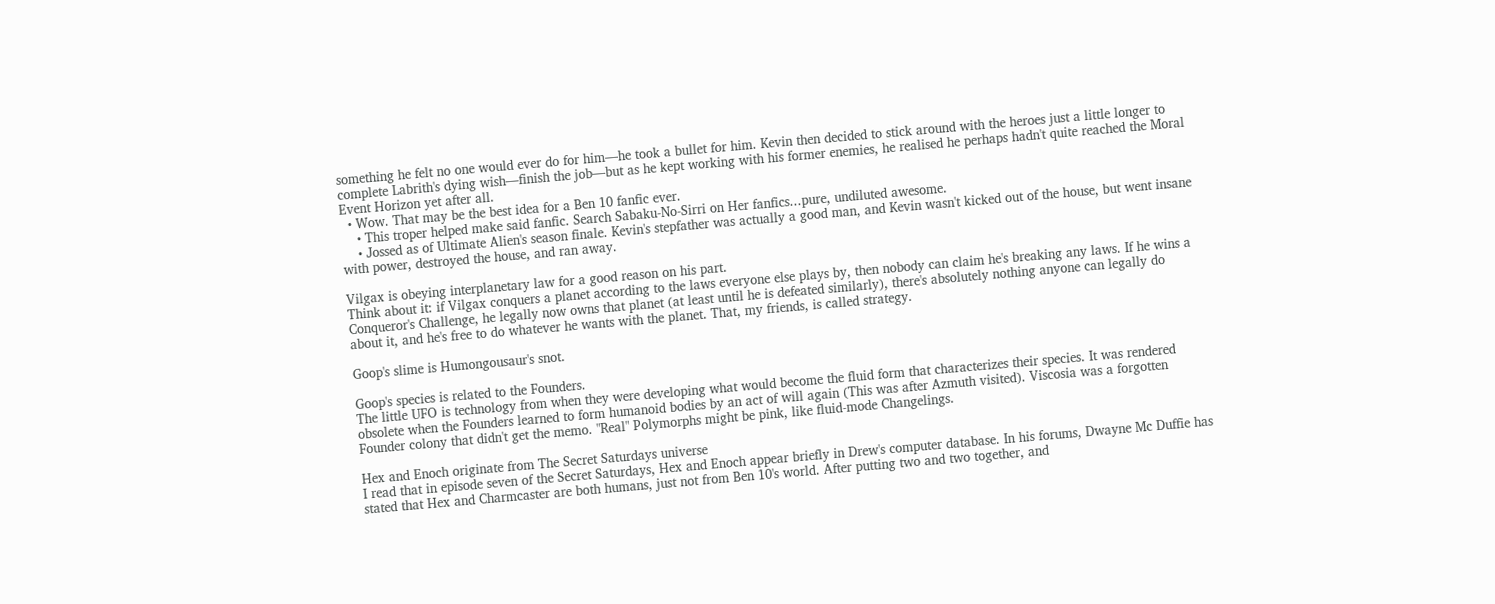something he felt no one would ever do for him—he took a bullet for him. Kevin then decided to stick around with the heroes just a little longer to complete Labrith's dying wish—finish the job—but as he kept working with his former enemies, he realised he perhaps hadn't quite reached the Moral Event Horizon yet after all.
  • Wow. That may be the best idea for a Ben 10 fanfic ever.
    • This troper helped make said fanfic. Search Sabaku-No-Sirri on Her fanfics...pure, undiluted awesome.
    • Jossed as of Ultimate Alien's season finale. Kevin's stepfather was actually a good man, and Kevin wasn't kicked out of the house, but went insane with power, destroyed the house, and ran away.

Vilgax is obeying interplanetary law for a good reason on his part.
Think about it: if Vilgax conquers a planet according to the laws everyone else plays by, then nobody can claim he's breaking any laws. If he wins a Conqueror's Challenge, he legally now owns that planet (at least until he is defeated similarly), there's absolutely nothing anyone can legally do about it, and he's free to do whatever he wants with the planet. That, my friends, is called strategy.

Goop's slime is Humongousaur's snot.

Goop's species is related to the Founders.
The little UFO is technology from when they were developing what would become the fluid form that characterizes their species. It was rendered obsolete when the Founders learned to form humanoid bodies by an act of will again (This was after Azmuth visited). Viscosia was a forgotten Founder colony that didn't get the memo. "Real" Polymorphs might be pink, like fluid-mode Changelings.

Hex and Enoch originate from The Secret Saturdays universe
I read that in episode seven of the Secret Saturdays, Hex and Enoch appear briefly in Drew's computer database. In his forums, Dwayne Mc Duffie has stated that Hex and Charmcaster are both humans, just not from Ben 10's world. After putting two and two together, and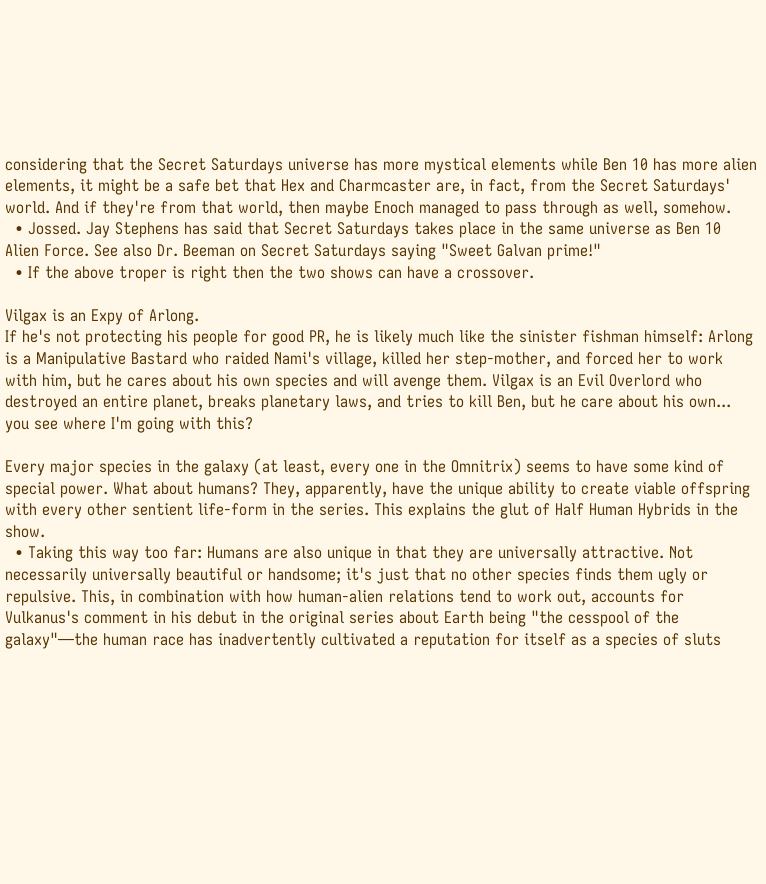considering that the Secret Saturdays universe has more mystical elements while Ben 10 has more alien elements, it might be a safe bet that Hex and Charmcaster are, in fact, from the Secret Saturdays' world. And if they're from that world, then maybe Enoch managed to pass through as well, somehow.
  • Jossed. Jay Stephens has said that Secret Saturdays takes place in the same universe as Ben 10 Alien Force. See also Dr. Beeman on Secret Saturdays saying "Sweet Galvan prime!"
  • If the above troper is right then the two shows can have a crossover.

Vilgax is an Expy of Arlong.
If he's not protecting his people for good PR, he is likely much like the sinister fishman himself: Arlong is a Manipulative Bastard who raided Nami's village, killed her step-mother, and forced her to work with him, but he cares about his own species and will avenge them. Vilgax is an Evil Overlord who destroyed an entire planet, breaks planetary laws, and tries to kill Ben, but he care about his own... you see where I'm going with this?

Every major species in the galaxy (at least, every one in the Omnitrix) seems to have some kind of special power. What about humans? They, apparently, have the unique ability to create viable offspring with every other sentient life-form in the series. This explains the glut of Half Human Hybrids in the show.
  • Taking this way too far: Humans are also unique in that they are universally attractive. Not necessarily universally beautiful or handsome; it's just that no other species finds them ugly or repulsive. This, in combination with how human-alien relations tend to work out, accounts for Vulkanus's comment in his debut in the original series about Earth being "the cesspool of the galaxy"—the human race has inadvertently cultivated a reputation for itself as a species of sluts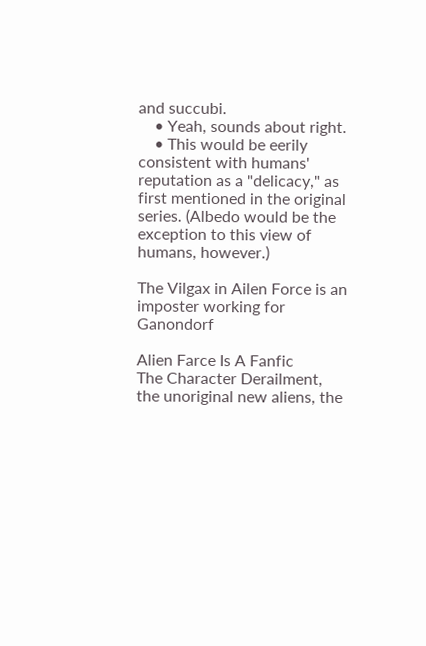and succubi.
    • Yeah, sounds about right.
    • This would be eerily consistent with humans' reputation as a "delicacy," as first mentioned in the original series. (Albedo would be the exception to this view of humans, however.)

The Vilgax in Ailen Force is an imposter working for Ganondorf

Alien Farce Is A Fanfic
The Character Derailment, the unoriginal new aliens, the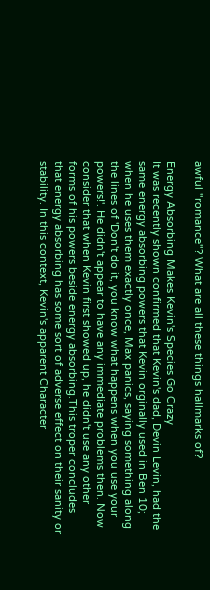awful "romance"? What are all these things hallmarks of?

Energy Absorbing Makes Kevin's Species Go Crazy
It was recently shown confirmed that Kevin's dad, Devin Levin, had the same energy absorbing powers that Kevin orginally used in Ben 10; when he uses them exactly once, Max panics, saying something along the lines of 'Don't do it, you know what happens when you use your powers!'. He didn't appear to have any immediate problems then. Now consider that when Kevin first showed up, he didn't use any other forms of his powers beside energy absorbing.This troper concludes that energy absorbing has some sort of adverse effect on their sanity or stability. In this context, Kevin's apparent Character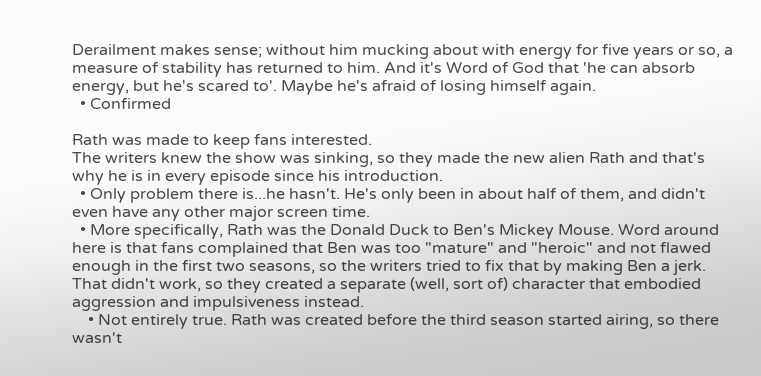Derailment makes sense; without him mucking about with energy for five years or so, a measure of stability has returned to him. And it's Word of God that 'he can absorb energy, but he's scared to'. Maybe he's afraid of losing himself again.
  • Confirmed

Rath was made to keep fans interested.
The writers knew the show was sinking, so they made the new alien Rath and that's why he is in every episode since his introduction.
  • Only problem there is...he hasn't. He's only been in about half of them, and didn't even have any other major screen time.
  • More specifically, Rath was the Donald Duck to Ben's Mickey Mouse. Word around here is that fans complained that Ben was too "mature" and "heroic" and not flawed enough in the first two seasons, so the writers tried to fix that by making Ben a jerk. That didn't work, so they created a separate (well, sort of) character that embodied aggression and impulsiveness instead.
    • Not entirely true. Rath was created before the third season started airing, so there wasn't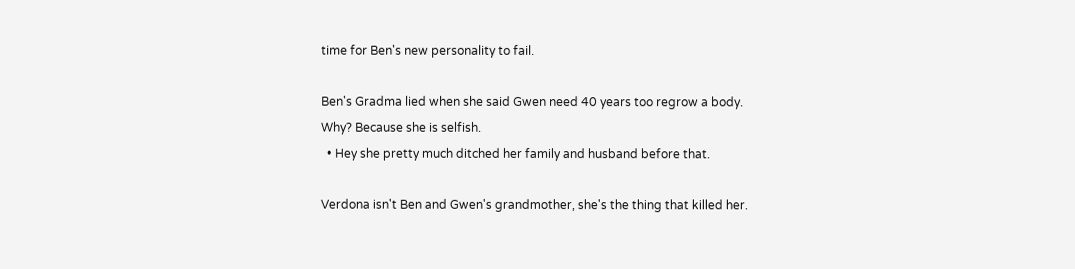time for Ben's new personality to fail.

Ben's Gradma lied when she said Gwen need 40 years too regrow a body.
Why? Because she is selfish.
  • Hey she pretty much ditched her family and husband before that.

Verdona isn't Ben and Gwen's grandmother, she's the thing that killed her.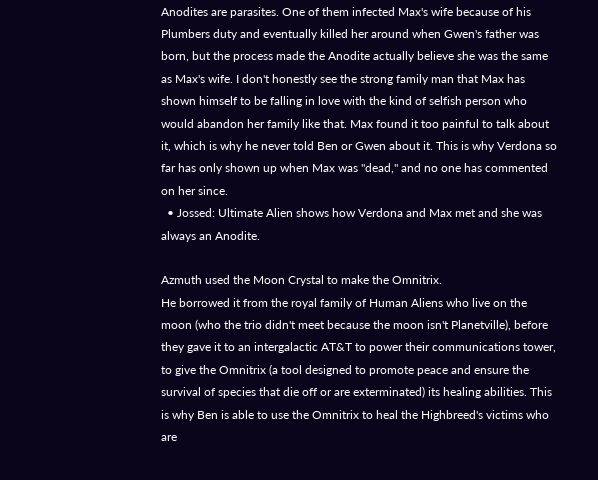Anodites are parasites. One of them infected Max's wife because of his Plumbers duty and eventually killed her around when Gwen's father was born, but the process made the Anodite actually believe she was the same as Max's wife. I don't honestly see the strong family man that Max has shown himself to be falling in love with the kind of selfish person who would abandon her family like that. Max found it too painful to talk about it, which is why he never told Ben or Gwen about it. This is why Verdona so far has only shown up when Max was "dead," and no one has commented on her since.
  • Jossed: Ultimate Alien shows how Verdona and Max met and she was always an Anodite.

Azmuth used the Moon Crystal to make the Omnitrix.
He borrowed it from the royal family of Human Aliens who live on the moon (who the trio didn't meet because the moon isn't Planetville), before they gave it to an intergalactic AT&T to power their communications tower, to give the Omnitrix (a tool designed to promote peace and ensure the survival of species that die off or are exterminated) its healing abilities. This is why Ben is able to use the Omnitrix to heal the Highbreed's victims who are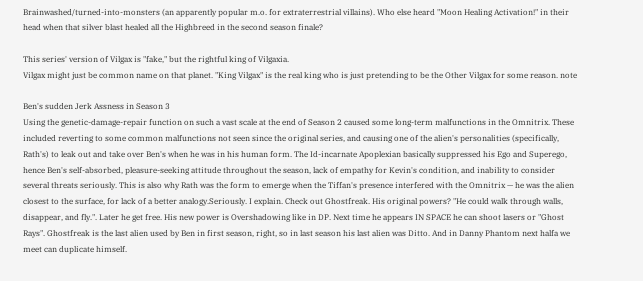Brainwashed/turned-into-monsters (an apparently popular m.o. for extraterrestrial villains). Who else heard "Moon Healing Activation!" in their head when that silver blast healed all the Highbreed in the second season finale?

This series' version of Vilgax is "fake," but the rightful king of Vilgaxia.
Vilgax might just be common name on that planet. "King Vilgax" is the real king who is just pretending to be the Other Vilgax for some reason. note

Ben's sudden Jerk Assness in Season 3
Using the genetic-damage-repair function on such a vast scale at the end of Season 2 caused some long-term malfunctions in the Omnitrix. These included reverting to some common malfunctions not seen since the original series, and causing one of the alien's personalities (specifically, Rath's) to leak out and take over Ben's when he was in his human form. The Id-incarnate Apoplexian basically suppressed his Ego and Superego, hence Ben's self-absorbed, pleasure-seeking attitude throughout the season, lack of empathy for Kevin's condition, and inability to consider several threats seriously. This is also why Rath was the form to emerge when the Tiffan's presence interfered with the Omnitrix — he was the alien closest to the surface, for lack of a better analogy.Seriously. I explain. Check out Ghostfreak. His original powers? "He could walk through walls, disappear, and fly.". Later he get free. His new power is Overshadowing like in DP. Next time he appears IN SPACE he can shoot lasers or "Ghost Rays". Ghostfreak is the last alien used by Ben in first season, right, so in last season his last alien was Ditto. And in Danny Phantom next halfa we meet can duplicate himself.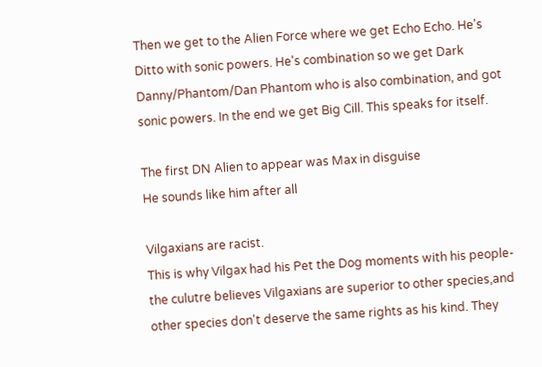Then we get to the Alien Force where we get Echo Echo. He's Ditto with sonic powers. He's combination so we get Dark Danny/Phantom/Dan Phantom who is also combination, and got sonic powers. In the end we get Big Cill. This speaks for itself.

The first DN Alien to appear was Max in disguise
He sounds like him after all

Vilgaxians are racist.
This is why Vilgax had his Pet the Dog moments with his people-the culutre believes Vilgaxians are superior to other species,and other species don't deserve the same rights as his kind. They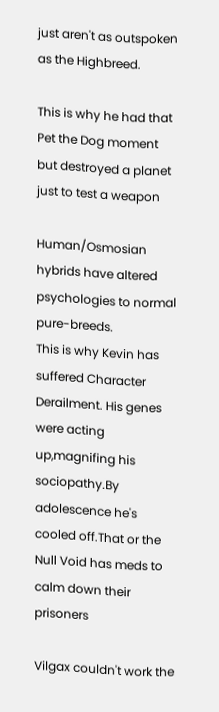just aren't as outspoken as the Highbreed.

This is why he had that Pet the Dog moment but destroyed a planet just to test a weapon

Human/Osmosian hybrids have altered psychologies to normal pure-breeds.
This is why Kevin has suffered Character Derailment. His genes were acting up,magnifing his sociopathy.By adolescence he's cooled off.That or the Null Void has meds to calm down their prisoners

Vilgax couldn't work the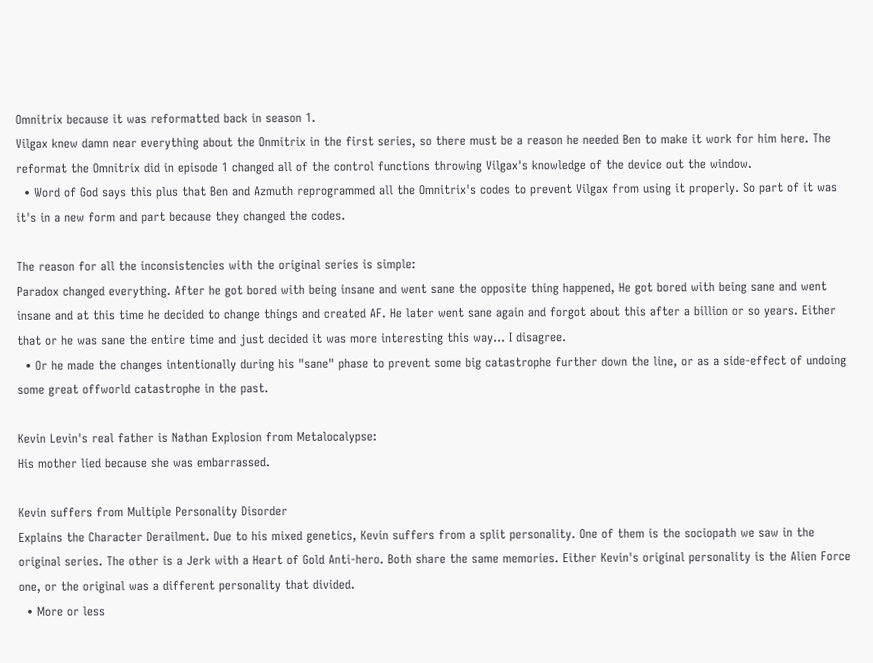Omnitrix because it was reformatted back in season 1.
Vilgax knew damn near everything about the Onmitrix in the first series, so there must be a reason he needed Ben to make it work for him here. The reformat the Omnitrix did in episode 1 changed all of the control functions throwing Vilgax's knowledge of the device out the window.
  • Word of God says this plus that Ben and Azmuth reprogrammed all the Omnitrix's codes to prevent Vilgax from using it properly. So part of it was it's in a new form and part because they changed the codes.

The reason for all the inconsistencies with the original series is simple:
Paradox changed everything. After he got bored with being insane and went sane the opposite thing happened, He got bored with being sane and went insane and at this time he decided to change things and created AF. He later went sane again and forgot about this after a billion or so years. Either that or he was sane the entire time and just decided it was more interesting this way... I disagree.
  • Or he made the changes intentionally during his "sane" phase to prevent some big catastrophe further down the line, or as a side-effect of undoing some great offworld catastrophe in the past.

Kevin Levin's real father is Nathan Explosion from Metalocalypse:
His mother lied because she was embarrassed.

Kevin suffers from Multiple Personality Disorder
Explains the Character Derailment. Due to his mixed genetics, Kevin suffers from a split personality. One of them is the sociopath we saw in the original series. The other is a Jerk with a Heart of Gold Anti-hero. Both share the same memories. Either Kevin's original personality is the Alien Force one, or the original was a different personality that divided.
  • More or less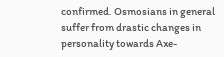confirmed. Osmosians in general suffer from drastic changes in personality towards Axe-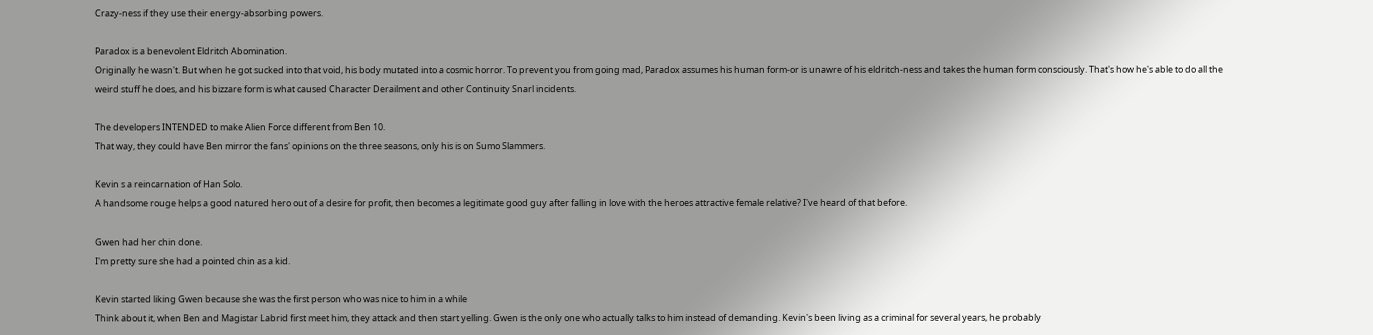Crazy-ness if they use their energy-absorbing powers.

Paradox is a benevolent Eldritch Abomination.
Originally he wasn't. But when he got sucked into that void, his body mutated into a cosmic horror. To prevent you from going mad, Paradox assumes his human form-or is unawre of his eldritch-ness and takes the human form consciously. That's how he's able to do all the weird stuff he does, and his bizzare form is what caused Character Derailment and other Continuity Snarl incidents.

The developers INTENDED to make Alien Force different from Ben 10.
That way, they could have Ben mirror the fans' opinions on the three seasons, only his is on Sumo Slammers.

Kevin s a reincarnation of Han Solo.
A handsome rouge helps a good natured hero out of a desire for profit, then becomes a legitimate good guy after falling in love with the heroes attractive female relative? I've heard of that before.

Gwen had her chin done.
I'm pretty sure she had a pointed chin as a kid.

Kevin started liking Gwen because she was the first person who was nice to him in a while
Think about it, when Ben and Magistar Labrid first meet him, they attack and then start yelling. Gwen is the only one who actually talks to him instead of demanding. Kevin's been living as a criminal for several years, he probably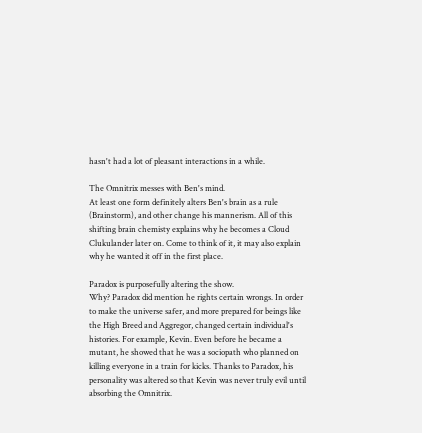hasn't had a lot of pleasant interactions in a while.

The Omnitrix messes with Ben's mind.
At least one form definitely alters Ben's brain as a rule (Brainstorm), and other change his mannerism. All of this shifting brain chemisty explains why he becomes a Cloud Clukulander later on. Come to think of it, it may also explain why he wanted it off in the first place.

Paradox is purposefully altering the show.
Why? Paradox did mention he rights certain wrongs. In order to make the universe safer, and more prepared for beings like the High Breed and Aggregor, changed certain individual's histories. For example, Kevin. Even before he became a mutant, he showed that he was a sociopath who planned on killing everyone in a train for kicks. Thanks to Paradox, his personality was altered so that Kevin was never truly evil until absorbing the Omnitrix.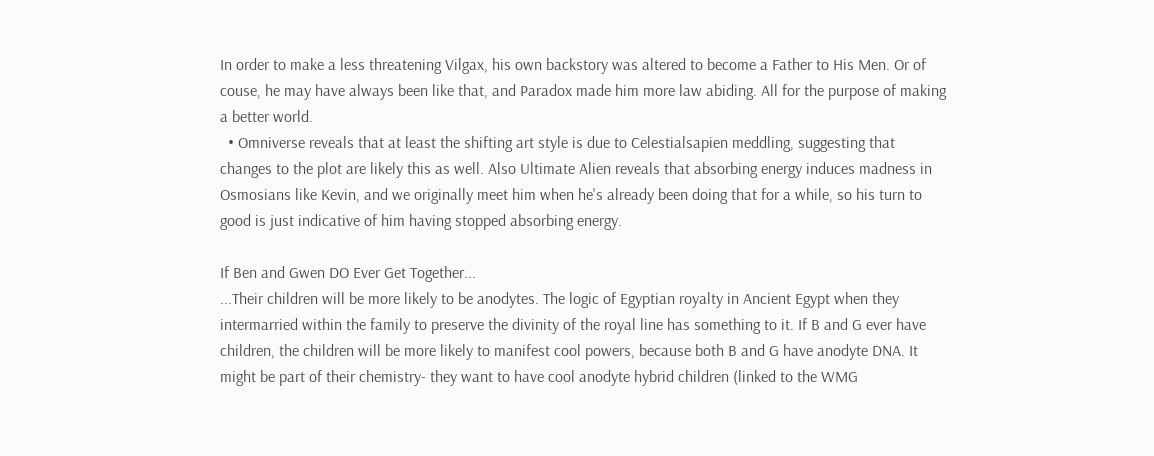In order to make a less threatening Vilgax, his own backstory was altered to become a Father to His Men. Or of couse, he may have always been like that, and Paradox made him more law abiding. All for the purpose of making a better world.
  • Omniverse reveals that at least the shifting art style is due to Celestialsapien meddling, suggesting that changes to the plot are likely this as well. Also Ultimate Alien reveals that absorbing energy induces madness in Osmosians like Kevin, and we originally meet him when he's already been doing that for a while, so his turn to good is just indicative of him having stopped absorbing energy.

If Ben and Gwen DO Ever Get Together...
...Their children will be more likely to be anodytes. The logic of Egyptian royalty in Ancient Egypt when they intermarried within the family to preserve the divinity of the royal line has something to it. If B and G ever have children, the children will be more likely to manifest cool powers, because both B and G have anodyte DNA. It might be part of their chemistry- they want to have cool anodyte hybrid children (linked to the WMG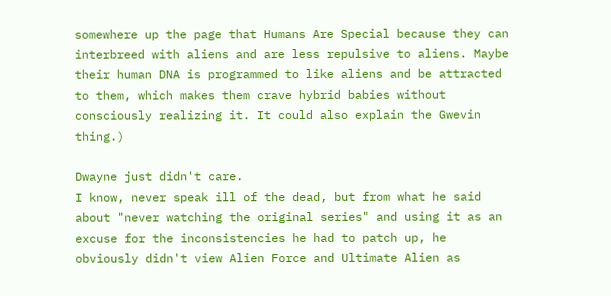somewhere up the page that Humans Are Special because they can interbreed with aliens and are less repulsive to aliens. Maybe their human DNA is programmed to like aliens and be attracted to them, which makes them crave hybrid babies without consciously realizing it. It could also explain the Gwevin thing.)

Dwayne just didn't care.
I know, never speak ill of the dead, but from what he said about "never watching the original series" and using it as an excuse for the inconsistencies he had to patch up, he obviously didn't view Alien Force and Ultimate Alien as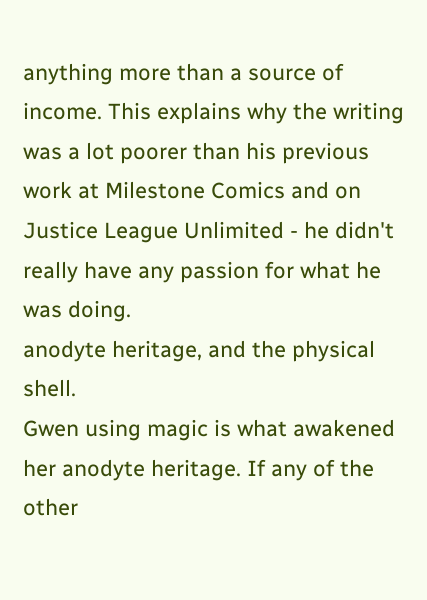anything more than a source of income. This explains why the writing was a lot poorer than his previous work at Milestone Comics and on Justice League Unlimited - he didn't really have any passion for what he was doing.
anodyte heritage, and the physical shell.
Gwen using magic is what awakened her anodyte heritage. If any of the other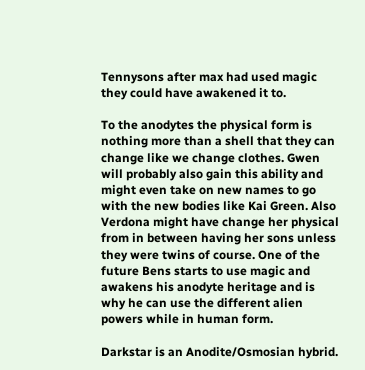Tennysons after max had used magic they could have awakened it to.

To the anodytes the physical form is nothing more than a shell that they can change like we change clothes. Gwen will probably also gain this ability and might even take on new names to go with the new bodies like Kai Green. Also Verdona might have change her physical from in between having her sons unless they were twins of course. One of the future Bens starts to use magic and awakens his anodyte heritage and is why he can use the different alien powers while in human form.

Darkstar is an Anodite/Osmosian hybrid.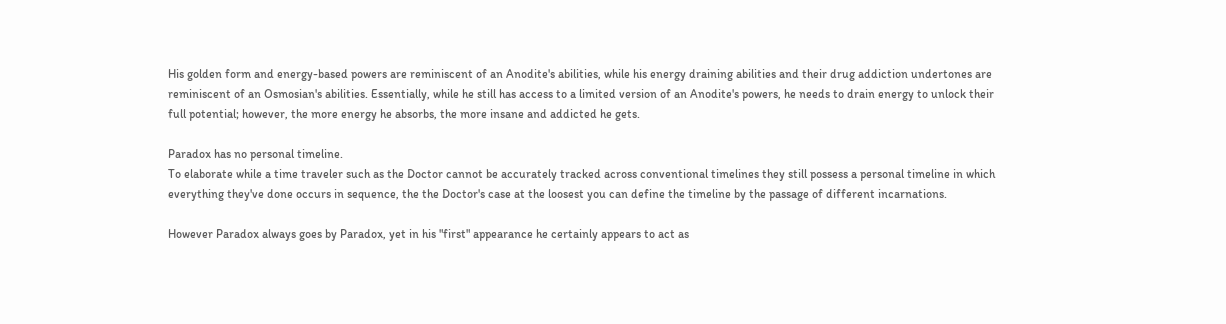His golden form and energy-based powers are reminiscent of an Anodite's abilities, while his energy draining abilities and their drug addiction undertones are reminiscent of an Osmosian's abilities. Essentially, while he still has access to a limited version of an Anodite's powers, he needs to drain energy to unlock their full potential; however, the more energy he absorbs, the more insane and addicted he gets.

Paradox has no personal timeline.
To elaborate while a time traveler such as the Doctor cannot be accurately tracked across conventional timelines they still possess a personal timeline in which everything they've done occurs in sequence, the the Doctor's case at the loosest you can define the timeline by the passage of different incarnations.

However Paradox always goes by Paradox, yet in his "first" appearance he certainly appears to act as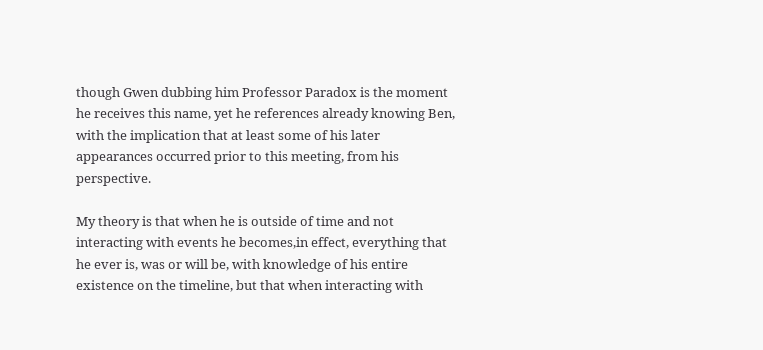though Gwen dubbing him Professor Paradox is the moment he receives this name, yet he references already knowing Ben, with the implication that at least some of his later appearances occurred prior to this meeting, from his perspective.

My theory is that when he is outside of time and not interacting with events he becomes,in effect, everything that he ever is, was or will be, with knowledge of his entire existence on the timeline, but that when interacting with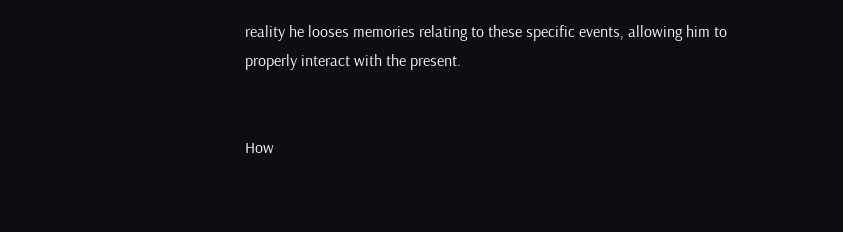reality he looses memories relating to these specific events, allowing him to properly interact with the present.


How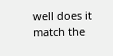well does it match the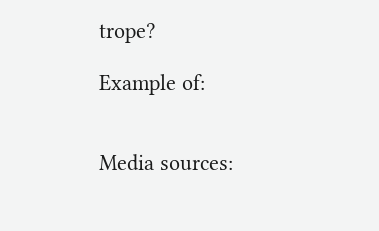trope?

Example of:


Media sources: